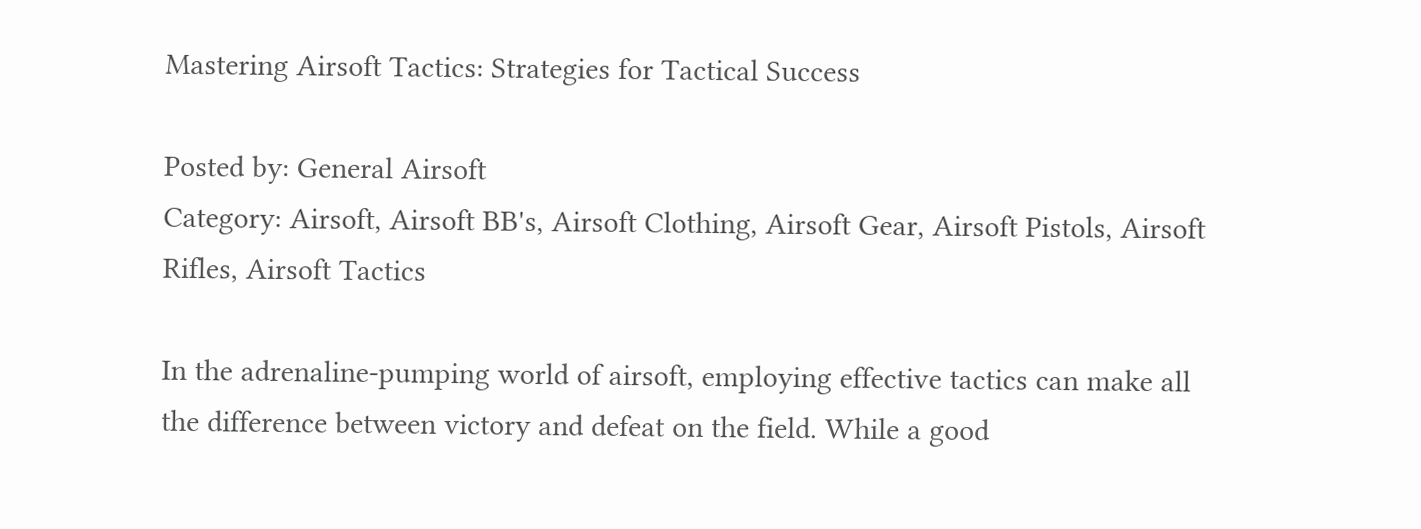Mastering Airsoft Tactics: Strategies for Tactical Success

Posted by: General Airsoft
Category: Airsoft, Airsoft BB's, Airsoft Clothing, Airsoft Gear, Airsoft Pistols, Airsoft Rifles, Airsoft Tactics

In the adrenaline-pumping world of airsoft, employing effective tactics can make all the difference between victory and defeat on the field. While a good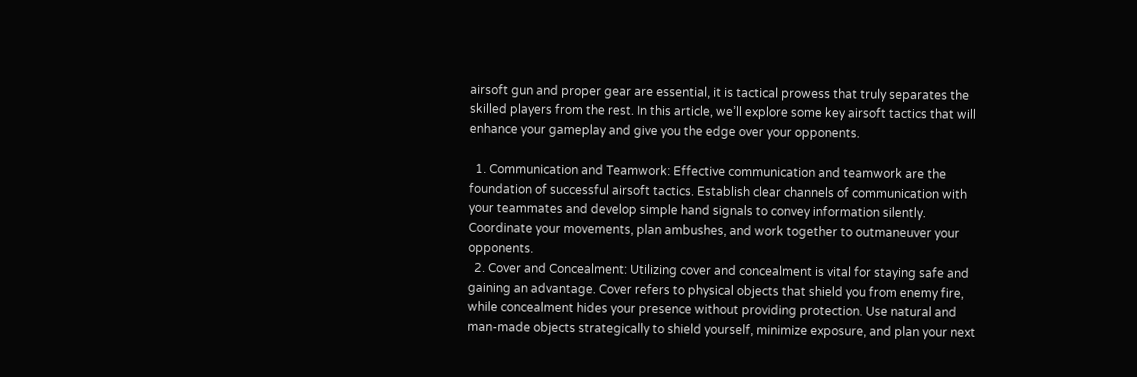airsoft gun and proper gear are essential, it is tactical prowess that truly separates the skilled players from the rest. In this article, we’ll explore some key airsoft tactics that will enhance your gameplay and give you the edge over your opponents.

  1. Communication and Teamwork: Effective communication and teamwork are the foundation of successful airsoft tactics. Establish clear channels of communication with your teammates and develop simple hand signals to convey information silently. Coordinate your movements, plan ambushes, and work together to outmaneuver your opponents.
  2. Cover and Concealment: Utilizing cover and concealment is vital for staying safe and gaining an advantage. Cover refers to physical objects that shield you from enemy fire, while concealment hides your presence without providing protection. Use natural and man-made objects strategically to shield yourself, minimize exposure, and plan your next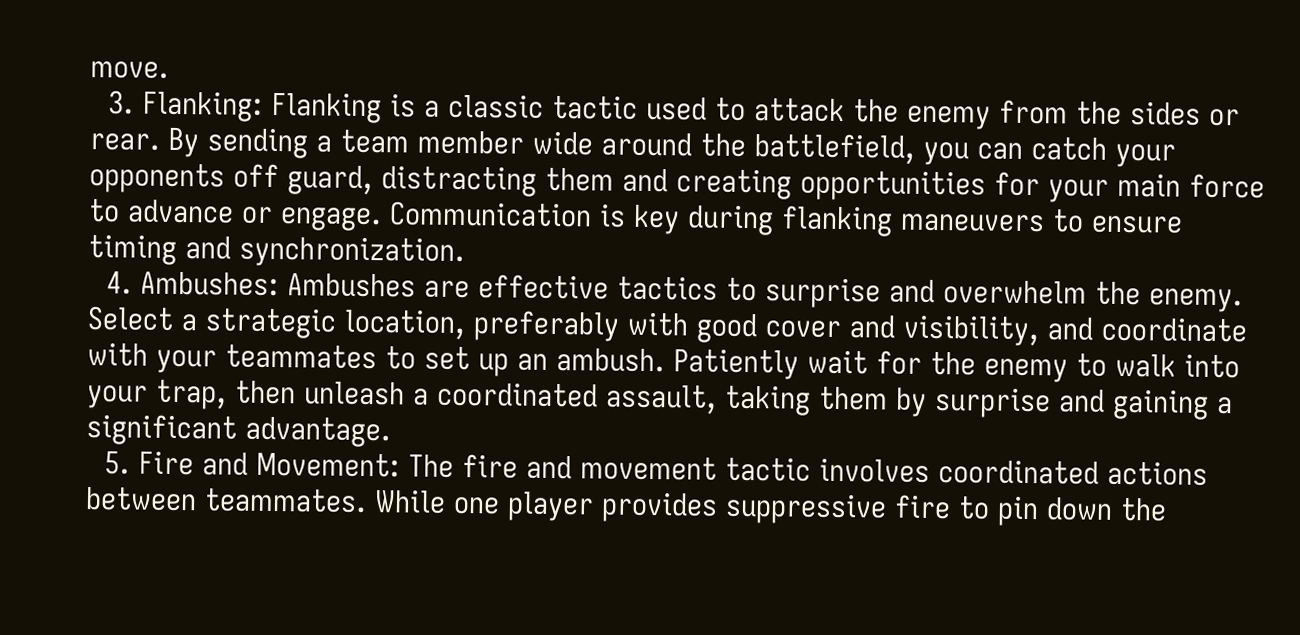move.
  3. Flanking: Flanking is a classic tactic used to attack the enemy from the sides or rear. By sending a team member wide around the battlefield, you can catch your opponents off guard, distracting them and creating opportunities for your main force to advance or engage. Communication is key during flanking maneuvers to ensure timing and synchronization.
  4. Ambushes: Ambushes are effective tactics to surprise and overwhelm the enemy. Select a strategic location, preferably with good cover and visibility, and coordinate with your teammates to set up an ambush. Patiently wait for the enemy to walk into your trap, then unleash a coordinated assault, taking them by surprise and gaining a significant advantage.
  5. Fire and Movement: The fire and movement tactic involves coordinated actions between teammates. While one player provides suppressive fire to pin down the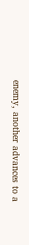enemy, another advances to a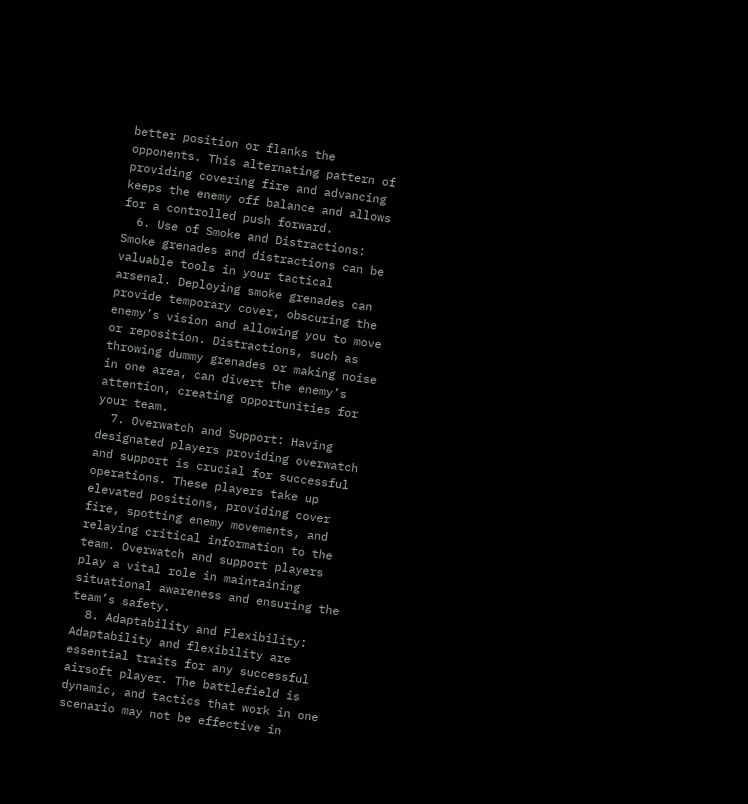better position or flanks the opponents. This alternating pattern of providing covering fire and advancing keeps the enemy off balance and allows for a controlled push forward.
  6. Use of Smoke and Distractions: Smoke grenades and distractions can be valuable tools in your tactical arsenal. Deploying smoke grenades can provide temporary cover, obscuring the enemy’s vision and allowing you to move or reposition. Distractions, such as throwing dummy grenades or making noise in one area, can divert the enemy’s attention, creating opportunities for your team.
  7. Overwatch and Support: Having designated players providing overwatch and support is crucial for successful operations. These players take up elevated positions, providing cover fire, spotting enemy movements, and relaying critical information to the team. Overwatch and support players play a vital role in maintaining situational awareness and ensuring the team’s safety.
  8. Adaptability and Flexibility: Adaptability and flexibility are essential traits for any successful airsoft player. The battlefield is dynamic, and tactics that work in one scenario may not be effective in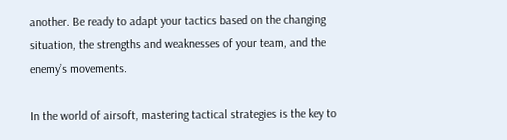another. Be ready to adapt your tactics based on the changing situation, the strengths and weaknesses of your team, and the enemy’s movements.

In the world of airsoft, mastering tactical strategies is the key to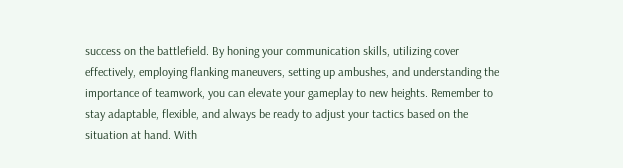success on the battlefield. By honing your communication skills, utilizing cover effectively, employing flanking maneuvers, setting up ambushes, and understanding the importance of teamwork, you can elevate your gameplay to new heights. Remember to stay adaptable, flexible, and always be ready to adjust your tactics based on the situation at hand. With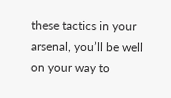these tactics in your arsenal, you’ll be well on your way to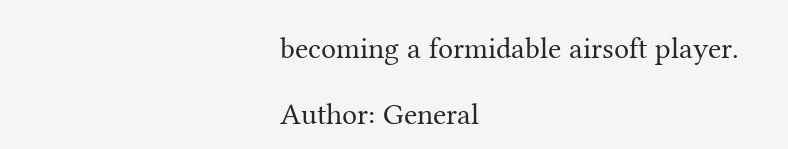becoming a formidable airsoft player.

Author: General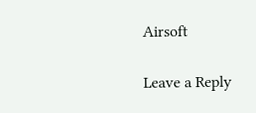Airsoft

Leave a Reply